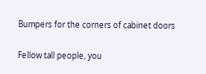Bumpers for the corners of cabinet doors

Fellow tall people, you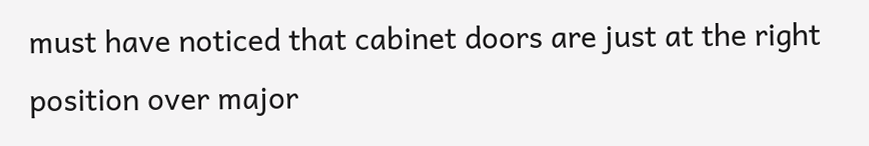must have noticed that cabinet doors are just at the right position over major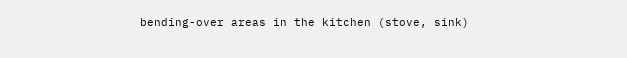bending-over areas in the kitchen (stove, sink)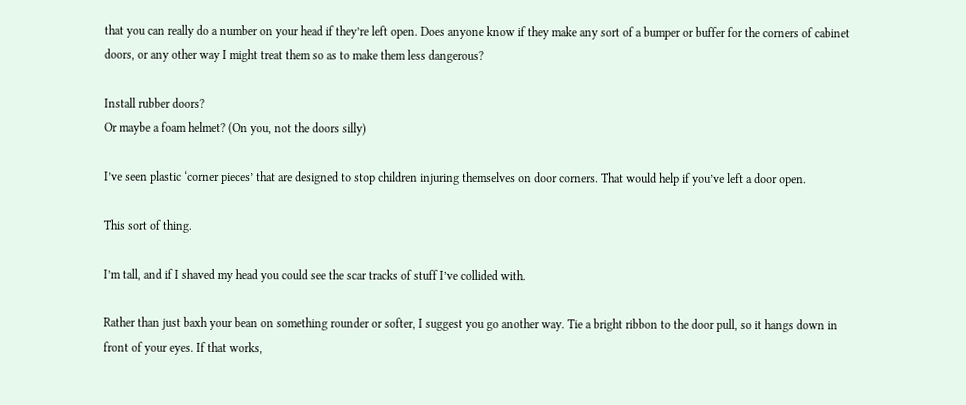that you can really do a number on your head if they’re left open. Does anyone know if they make any sort of a bumper or buffer for the corners of cabinet doors, or any other way I might treat them so as to make them less dangerous?

Install rubber doors?
Or maybe a foam helmet? (On you, not the doors silly)

I’ve seen plastic ‘corner pieces’ that are designed to stop children injuring themselves on door corners. That would help if you’ve left a door open.

This sort of thing.

I’m tall, and if I shaved my head you could see the scar tracks of stuff I’ve collided with.

Rather than just baxh your bean on something rounder or softer, I suggest you go another way. Tie a bright ribbon to the door pull, so it hangs down in front of your eyes. If that works,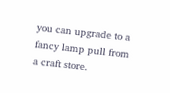you can upgrade to a fancy lamp pull from a craft store.